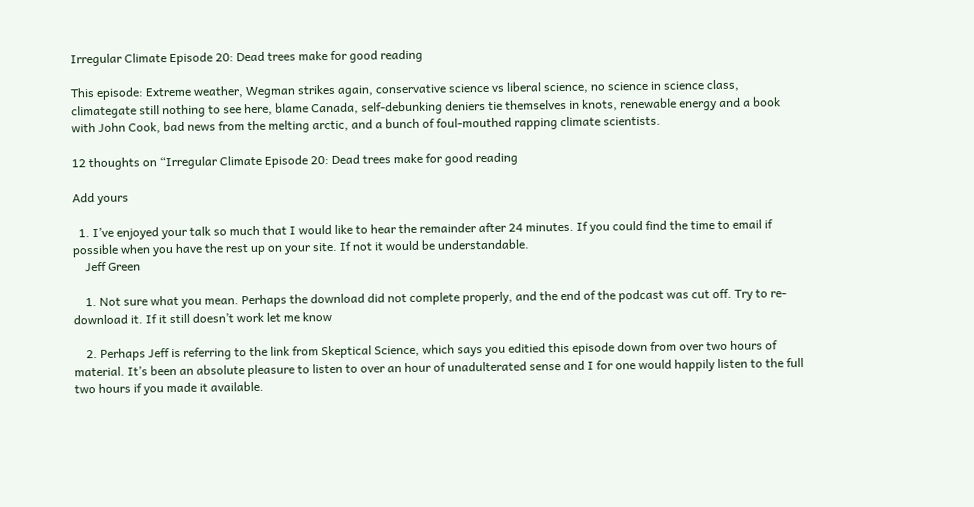Irregular Climate Episode 20: Dead trees make for good reading

This episode: Extreme weather, Wegman strikes again, conservative science vs liberal science, no science in science class, climategate still nothing to see here, blame Canada, self-debunking deniers tie themselves in knots, renewable energy and a book with John Cook, bad news from the melting arctic, and a bunch of foul-mouthed rapping climate scientists.

12 thoughts on “Irregular Climate Episode 20: Dead trees make for good reading

Add yours

  1. I’ve enjoyed your talk so much that I would like to hear the remainder after 24 minutes. If you could find the time to email if possible when you have the rest up on your site. If not it would be understandable.
    Jeff Green

    1. Not sure what you mean. Perhaps the download did not complete properly, and the end of the podcast was cut off. Try to re-download it. If it still doesn’t work let me know

    2. Perhaps Jeff is referring to the link from Skeptical Science, which says you editied this episode down from over two hours of material. It’s been an absolute pleasure to listen to over an hour of unadulterated sense and I for one would happily listen to the full two hours if you made it available.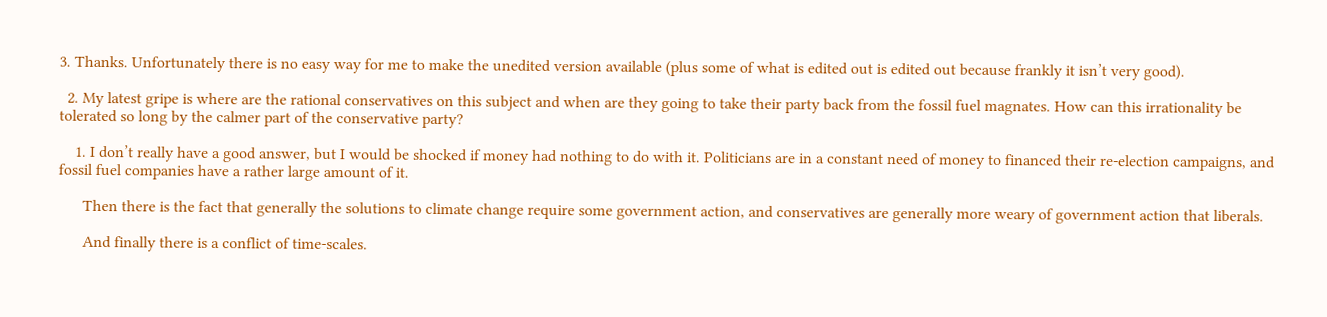3. Thanks. Unfortunately there is no easy way for me to make the unedited version available (plus some of what is edited out is edited out because frankly it isn’t very good).

  2. My latest gripe is where are the rational conservatives on this subject and when are they going to take their party back from the fossil fuel magnates. How can this irrationality be tolerated so long by the calmer part of the conservative party?

    1. I don’t really have a good answer, but I would be shocked if money had nothing to do with it. Politicians are in a constant need of money to financed their re-election campaigns, and fossil fuel companies have a rather large amount of it.

      Then there is the fact that generally the solutions to climate change require some government action, and conservatives are generally more weary of government action that liberals.

      And finally there is a conflict of time-scales.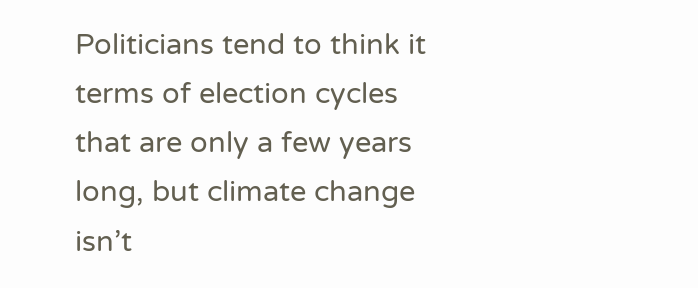Politicians tend to think it terms of election cycles that are only a few years long, but climate change isn’t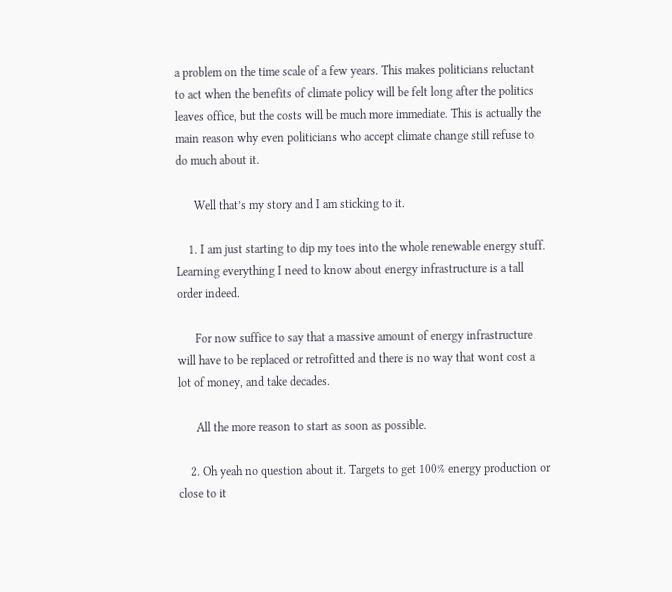a problem on the time scale of a few years. This makes politicians reluctant to act when the benefits of climate policy will be felt long after the politics leaves office, but the costs will be much more immediate. This is actually the main reason why even politicians who accept climate change still refuse to do much about it.

      Well that’s my story and I am sticking to it.

    1. I am just starting to dip my toes into the whole renewable energy stuff. Learning everything I need to know about energy infrastructure is a tall order indeed.

      For now suffice to say that a massive amount of energy infrastructure will have to be replaced or retrofitted and there is no way that wont cost a lot of money, and take decades.

      All the more reason to start as soon as possible.

    2. Oh yeah no question about it. Targets to get 100% energy production or close to it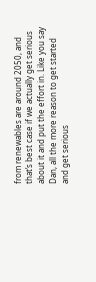from renewables are around 2050, and that’s best case if we actually get serious about it and put the effort in. Like you say Dan, all the more reason to get started and get serious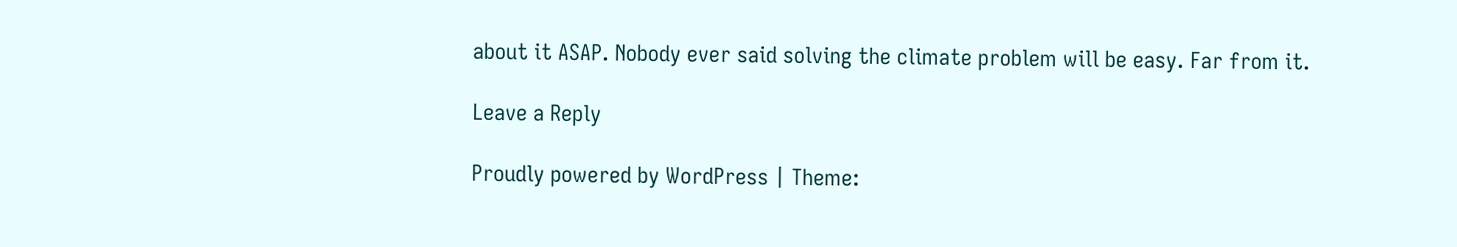about it ASAP. Nobody ever said solving the climate problem will be easy. Far from it.

Leave a Reply

Proudly powered by WordPress | Theme: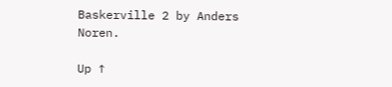Baskerville 2 by Anders Noren.

Up ↑